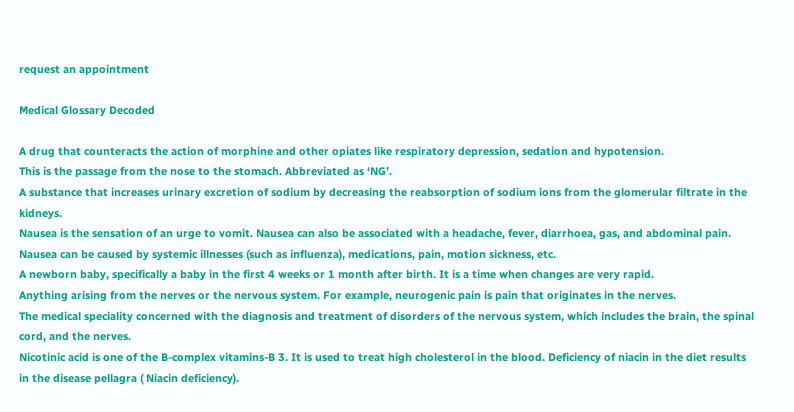request an appointment

Medical Glossary Decoded

A drug that counteracts the action of morphine and other opiates like respiratory depression, sedation and hypotension.
This is the passage from the nose to the stomach. Abbreviated as ‘NG’.
A substance that increases urinary excretion of sodium by decreasing the reabsorption of sodium ions from the glomerular filtrate in the kidneys.
Nausea is the sensation of an urge to vomit. Nausea can also be associated with a headache, fever, diarrhoea, gas, and abdominal pain. Nausea can be caused by systemic illnesses (such as influenza), medications, pain, motion sickness, etc.
A newborn baby, specifically a baby in the first 4 weeks or 1 month after birth. It is a time when changes are very rapid.
Anything arising from the nerves or the nervous system. For example, neurogenic pain is pain that originates in the nerves.
The medical speciality concerned with the diagnosis and treatment of disorders of the nervous system, which includes the brain, the spinal cord, and the nerves.
Nicotinic acid is one of the B-complex vitamins-B 3. It is used to treat high cholesterol in the blood. Deficiency of niacin in the diet results in the disease pellagra ( Niacin deficiency).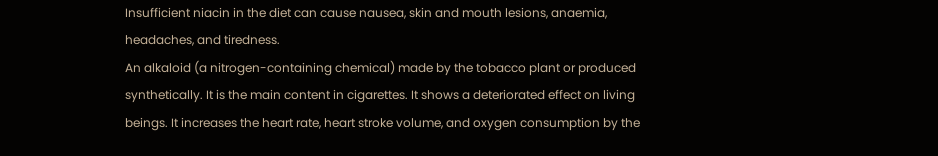Insufficient niacin in the diet can cause nausea, skin and mouth lesions, anaemia, headaches, and tiredness.
An alkaloid (a nitrogen-containing chemical) made by the tobacco plant or produced synthetically. It is the main content in cigarettes. It shows a deteriorated effect on living beings. It increases the heart rate, heart stroke volume, and oxygen consumption by the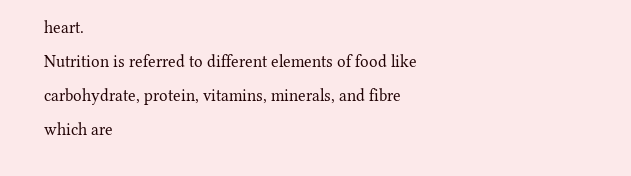heart.
Nutrition is referred to different elements of food like carbohydrate, protein, vitamins, minerals, and fibre which are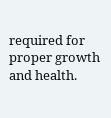required for proper growth and health.